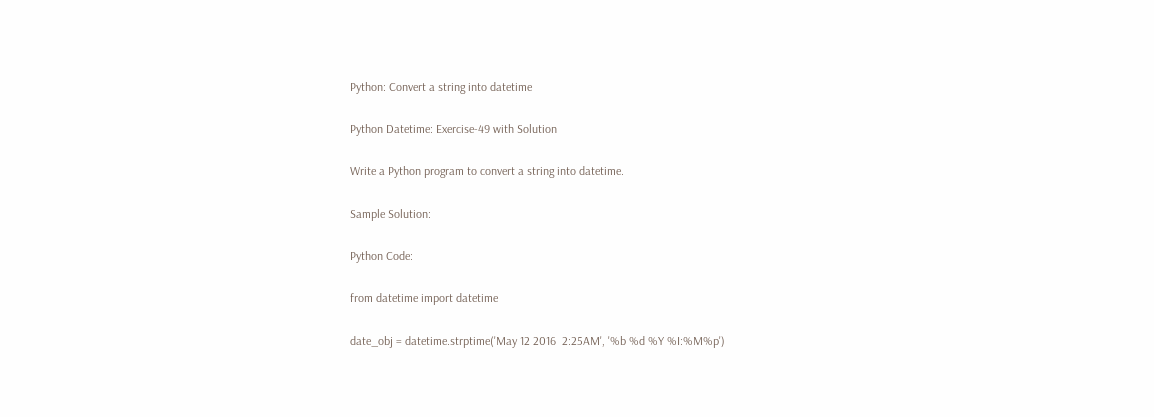Python: Convert a string into datetime

Python Datetime: Exercise-49 with Solution

Write a Python program to convert a string into datetime.

Sample Solution:

Python Code:

from datetime import datetime

date_obj = datetime.strptime('May 12 2016  2:25AM', '%b %d %Y %I:%M%p')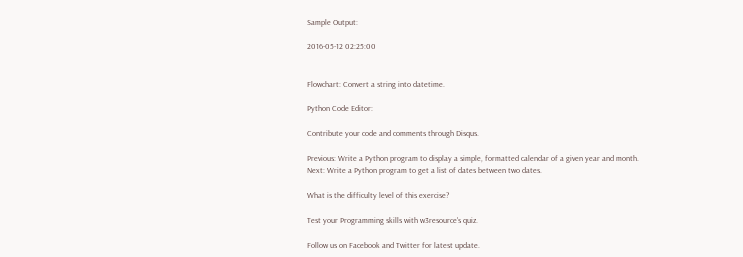Sample Output:

2016-05-12 02:25:00


Flowchart: Convert a string into datetime.

Python Code Editor:

Contribute your code and comments through Disqus.

Previous: Write a Python program to display a simple, formatted calendar of a given year and month.
Next: Write a Python program to get a list of dates between two dates.

What is the difficulty level of this exercise?

Test your Programming skills with w3resource's quiz.

Follow us on Facebook and Twitter for latest update.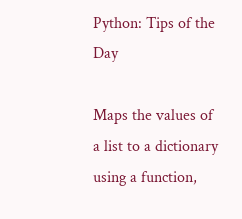Python: Tips of the Day

Maps the values of a list to a dictionary using a function,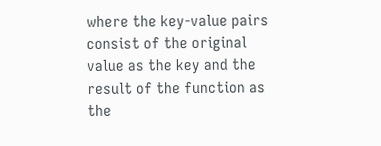where the key-value pairs consist of the original value as the key and the result of the function as the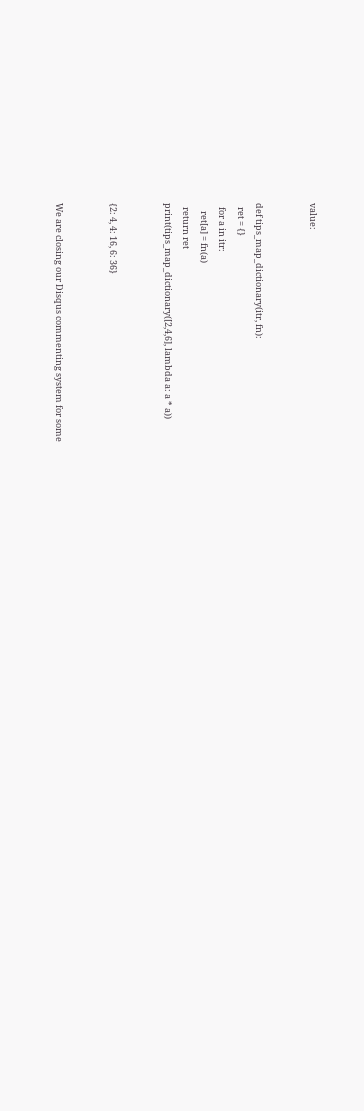value:


def tips_map_dictionary(itr, fn):
  ret = {}
  for a in itr:
    ret[a] = fn(a)
  return ret
print(tips_map_dictionary([2,4,6], lambda a: a * a))


{2: 4, 4: 16, 6: 36}


We are closing our Disqus commenting system for some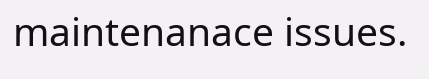maintenanace issues.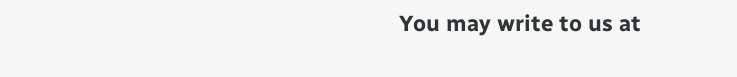You may write to us at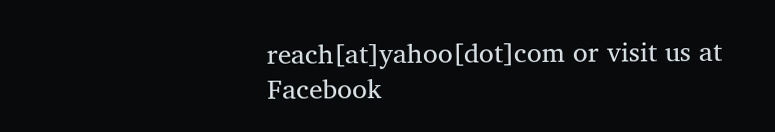reach[at]yahoo[dot]com or visit us at Facebook